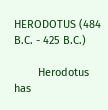HERODOTUS (484 B.C. - 425 B.C.)

        Herodotus has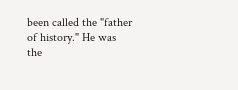been called the "father of history." He was the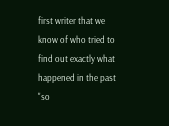first writer that we know of who tried to find out exactly what happened in the past "so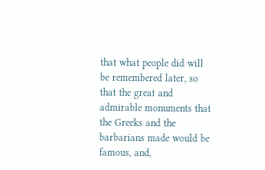that what people did will be remembered later, so that the great and admirable monuments that the Greeks and the barbarians made would be famous, and,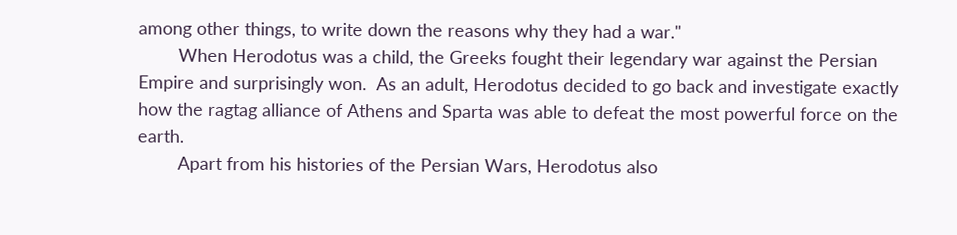among other things, to write down the reasons why they had a war."
        When Herodotus was a child, the Greeks fought their legendary war against the Persian Empire and surprisingly won.  As an adult, Herodotus decided to go back and investigate exactly how the ragtag alliance of Athens and Sparta was able to defeat the most powerful force on the earth.
        Apart from his histories of the Persian Wars, Herodotus also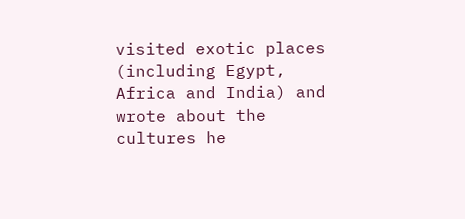visited exotic places (including Egypt, Africa and India) and wrote about the cultures he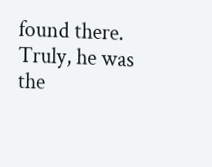found there.  Truly, he was the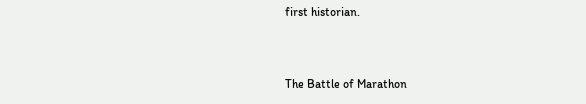first historian.


The Battle of Marathon